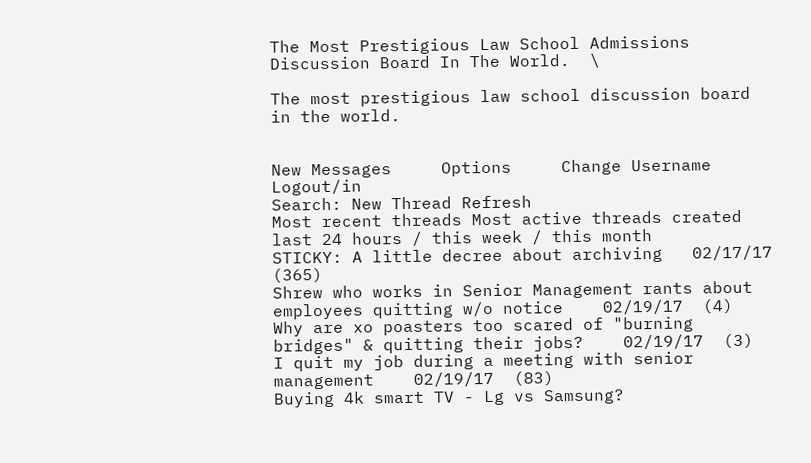The Most Prestigious Law School Admissions Discussion Board In The World.  \

The most prestigious law school discussion board in the world.


New Messages     Options     Change Username     Logout/in
Search: New Thread Refresh
Most recent threads Most active threads created last 24 hours / this week / this month
STICKY: A little decree about archiving   02/17/17  (365)
Shrew who works in Senior Management rants about employees quitting w/o notice    02/19/17  (4)
Why are xo poasters too scared of "burning bridges" & quitting their jobs?    02/19/17  (3)
I quit my job during a meeting with senior management    02/19/17  (83)
Buying 4k smart TV - Lg vs Samsung?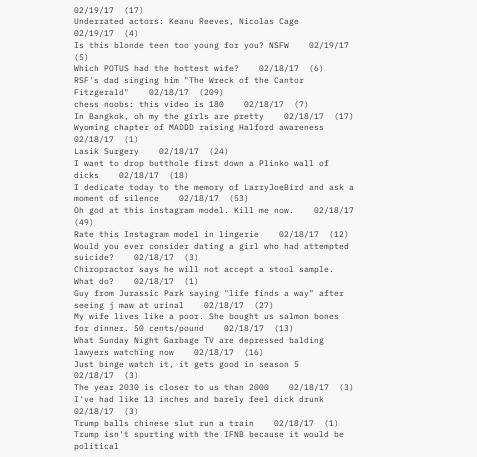02/19/17  (17)
Underrated actors: Keanu Reeves, Nicolas Cage    02/19/17  (4)
Is this blonde teen too young for you? NSFW    02/19/17  (5)
Which POTUS had the hottest wife?    02/18/17  (6)
RSF's dad singing him "The Wreck of the Cantor Fitzgerald"    02/18/17  (209)
chess noobs: this video is 180    02/18/17  (7)
In Bangkok, oh my the girls are pretty    02/18/17  (17)
Wyoming chapter of MADDD raising Halford awareness    02/18/17  (1)
Lasik Surgery    02/18/17  (24)
I want to drop butthole first down a Plinko wall of dicks    02/18/17  (18)
I dedicate today to the memory of LarryJoeBird and ask a moment of silence    02/18/17  (53)
Oh god at this instagram model. Kill me now.    02/18/17  (49)
Rate this Instagram model in lingerie    02/18/17  (12)
Would you ever consider dating a girl who had attempted suicide?    02/18/17  (3)
Chiropractor says he will not accept a stool sample. What do?    02/18/17  (1)
Guy from Jurassic Park saying "life finds a way" after seeing j maw at urinal    02/18/17  (27)
My wife lives like a poor. She bought us salmon bones for dinner. 50 cents/pound    02/18/17  (13)
What Sunday Night Garbage TV are depressed balding lawyers watching now    02/18/17  (16)
Just binge watch it, it gets good in season 5    02/18/17  (3)
The year 2030 is closer to us than 2000    02/18/17  (3)
I've had like 13 inches and barely feel dick drunk    02/18/17  (3)
Trump balls chinese slut run a train    02/18/17  (1)
Trump isn't spurting with the IFNB because it would be political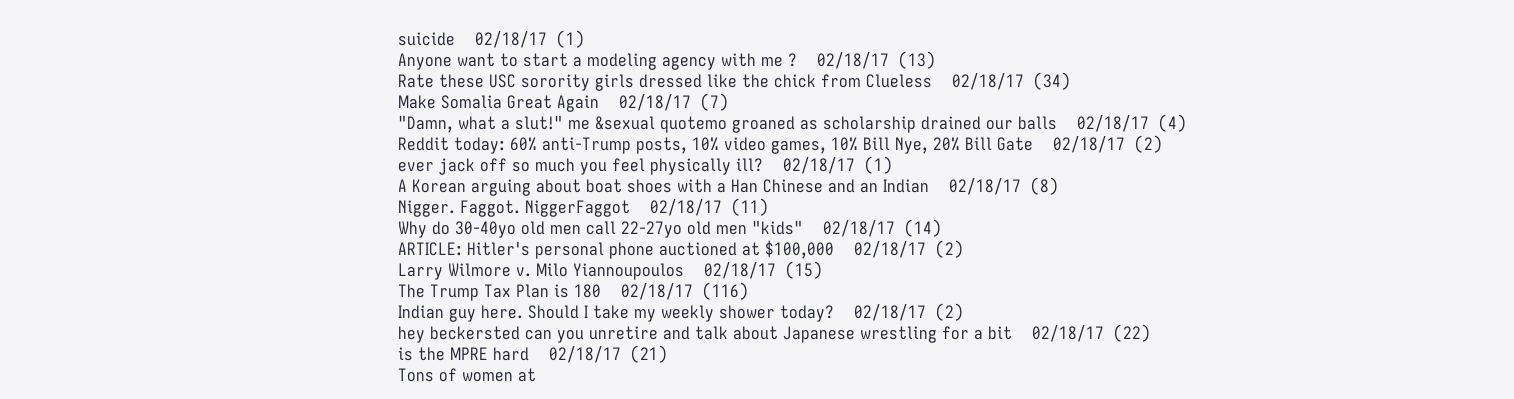suicide    02/18/17  (1)
Anyone want to start a modeling agency with me ?    02/18/17  (13)
Rate these USC sorority girls dressed like the chick from Clueless    02/18/17  (34)
Make Somalia Great Again    02/18/17  (7)
"Damn, what a slut!" me &sexual quotemo groaned as scholarship drained our balls    02/18/17  (4)
Reddit today: 60% anti-Trump posts, 10% video games, 10% Bill Nye, 20% Bill Gate    02/18/17  (2)
ever jack off so much you feel physically ill?    02/18/17  (1)
A Korean arguing about boat shoes with a Han Chinese and an Indian    02/18/17  (8)
Nigger. Faggot. NiggerFaggot    02/18/17  (11)
Why do 30-40yo old men call 22-27yo old men "kids"    02/18/17  (14)
ARTICLE: Hitler's personal phone auctioned at $100,000    02/18/17  (2)
Larry Wilmore v. Milo Yiannoupoulos    02/18/17  (15)
The Trump Tax Plan is 180    02/18/17  (116)
Indian guy here. Should I take my weekly shower today?    02/18/17  (2)
hey beckersted can you unretire and talk about Japanese wrestling for a bit    02/18/17  (22)
is the MPRE hard    02/18/17  (21)
Tons of women at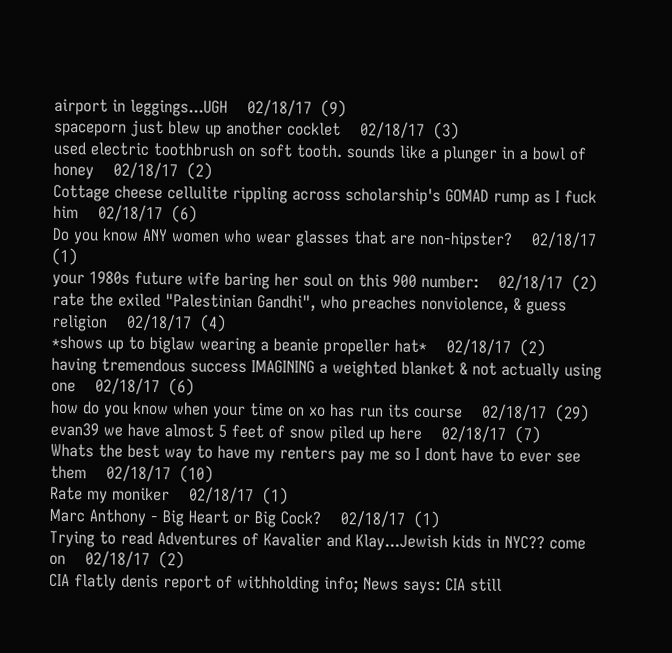airport in leggings...UGH    02/18/17  (9)
spaceporn just blew up another cocklet    02/18/17  (3)
used electric toothbrush on soft tooth. sounds like a plunger in a bowl of honey    02/18/17  (2)
Cottage cheese cellulite rippling across scholarship's GOMAD rump as I fuck him    02/18/17  (6)
Do you know ANY women who wear glasses that are non-hipster?    02/18/17  (1)
your 1980s future wife baring her soul on this 900 number:    02/18/17  (2)
rate the exiled "Palestinian Gandhi", who preaches nonviolence, & guess religion    02/18/17  (4)
*shows up to biglaw wearing a beanie propeller hat*    02/18/17  (2)
having tremendous success IMAGINING a weighted blanket & not actually using one    02/18/17  (6)
how do you know when your time on xo has run its course    02/18/17  (29)
evan39 we have almost 5 feet of snow piled up here    02/18/17  (7)
Whats the best way to have my renters pay me so I dont have to ever see them    02/18/17  (10)
Rate my moniker    02/18/17  (1)
Marc Anthony - Big Heart or Big Cock?    02/18/17  (1)
Trying to read Adventures of Kavalier and Klay...Jewish kids in NYC?? come on    02/18/17  (2)
CIA flatly denis report of withholding info; News says: CIA still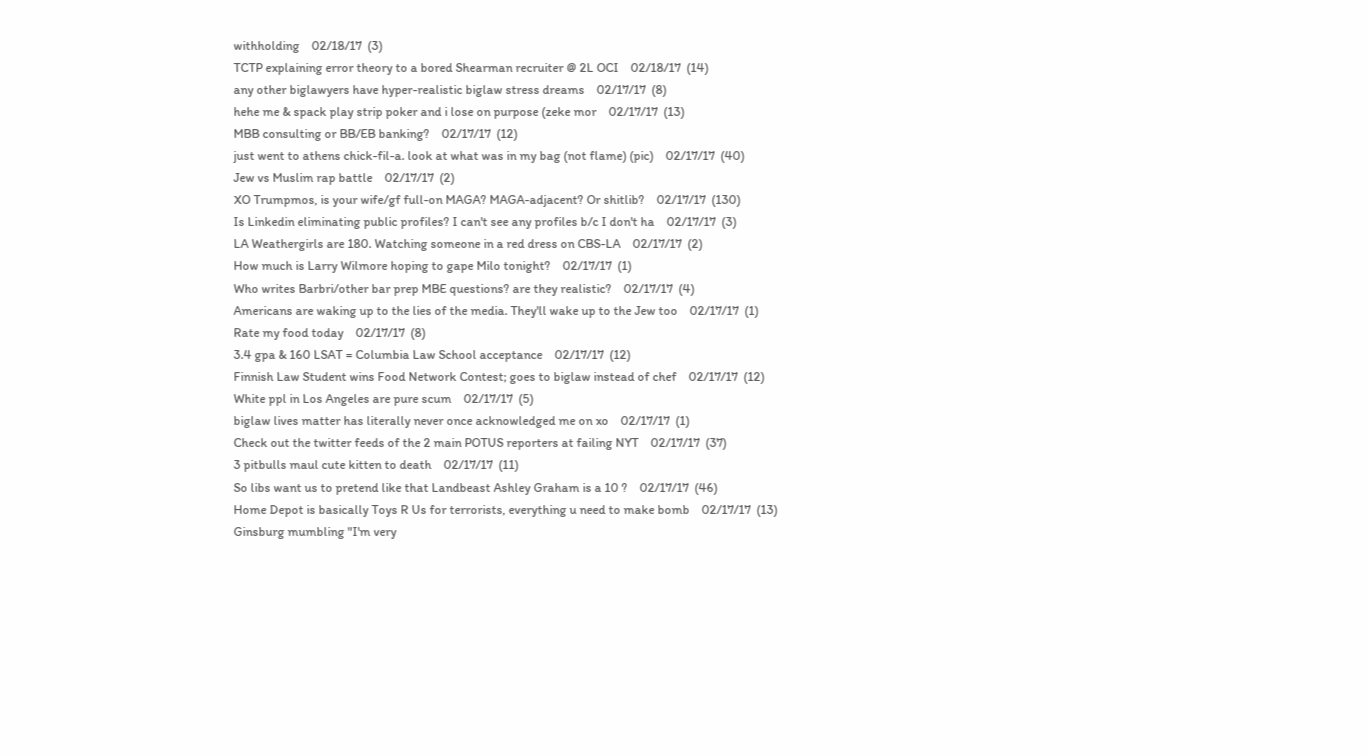withholding    02/18/17  (3)
TCTP explaining error theory to a bored Shearman recruiter @ 2L OCI    02/18/17  (14)
any other biglawyers have hyper-realistic biglaw stress dreams    02/17/17  (8)
hehe me & spack play strip poker and i lose on purpose (zeke mor    02/17/17  (13)
MBB consulting or BB/EB banking?    02/17/17  (12)
just went to athens chick-fil-a. look at what was in my bag (not flame) (pic)    02/17/17  (40)
Jew vs Muslim rap battle    02/17/17  (2)
XO Trumpmos, is your wife/gf full-on MAGA? MAGA-adjacent? Or shitlib?    02/17/17  (130)
Is Linkedin eliminating public profiles? I can't see any profiles b/c I don't ha    02/17/17  (3)
LA Weathergirls are 180. Watching someone in a red dress on CBS-LA    02/17/17  (2)
How much is Larry Wilmore hoping to gape Milo tonight?    02/17/17  (1)
Who writes Barbri/other bar prep MBE questions? are they realistic?    02/17/17  (4)
Americans are waking up to the lies of the media. They'll wake up to the Jew too    02/17/17  (1)
Rate my food today    02/17/17  (8)
3.4 gpa & 160 LSAT = Columbia Law School acceptance    02/17/17  (12)
Finnish Law Student wins Food Network Contest; goes to biglaw instead of chef    02/17/17  (12)
White ppl in Los Angeles are pure scum    02/17/17  (5)
biglaw lives matter has literally never once acknowledged me on xo    02/17/17  (1)
Check out the twitter feeds of the 2 main POTUS reporters at failing NYT    02/17/17  (37)
3 pitbulls maul cute kitten to death    02/17/17  (11)
So libs want us to pretend like that Landbeast Ashley Graham is a 10 ?    02/17/17  (46)
Home Depot is basically Toys R Us for terrorists, everything u need to make bomb    02/17/17  (13)
Ginsburg mumbling "I'm very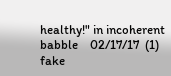healthy!" in incoherent babble    02/17/17  (1)
fake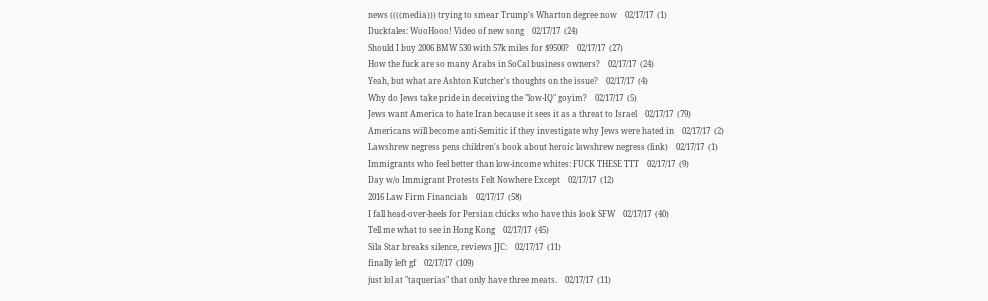news ((((media))) trying to smear Trump's Wharton degree now    02/17/17  (1)
Ducktales: WooHooo! Video of new song    02/17/17  (24)
Should I buy 2006 BMW 530 with 57k miles for $9500?    02/17/17  (27)
How the fuck are so many Arabs in SoCal business owners?    02/17/17  (24)
Yeah, but what are Ashton Kutcher's thoughts on the issue?    02/17/17  (4)
Why do Jews take pride in deceiving the "low-IQ" goyim?    02/17/17  (5)
Jews want America to hate Iran because it sees it as a threat to Israel    02/17/17  (79)
Americans will become anti-Semitic if they investigate why Jews were hated in    02/17/17  (2)
Lawshrew negress pens children's book about heroic lawshrew negress (link)    02/17/17  (1)
Immigrants who feel better than low-income whites: FUCK THESE TTT    02/17/17  (9)
Day w/o Immigrant Protests Felt Nowhere Except    02/17/17  (12)
2016 Law Firm Financials    02/17/17  (58)
I fall head-over-heels for Persian chicks who have this look SFW    02/17/17  (40)
Tell me what to see in Hong Kong    02/17/17  (45)
Sila Star breaks silence, reviews JJC:    02/17/17  (11)
finally left gf    02/17/17  (109)
just lol at "taquerias" that only have three meats.    02/17/17  (11)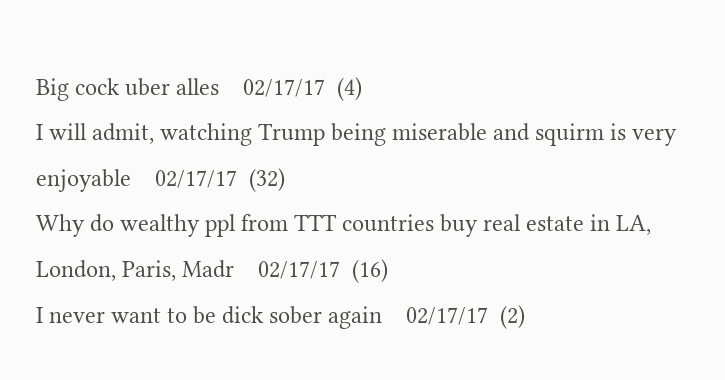Big cock uber alles    02/17/17  (4)
I will admit, watching Trump being miserable and squirm is very enjoyable    02/17/17  (32)
Why do wealthy ppl from TTT countries buy real estate in LA, London, Paris, Madr    02/17/17  (16)
I never want to be dick sober again    02/17/17  (2)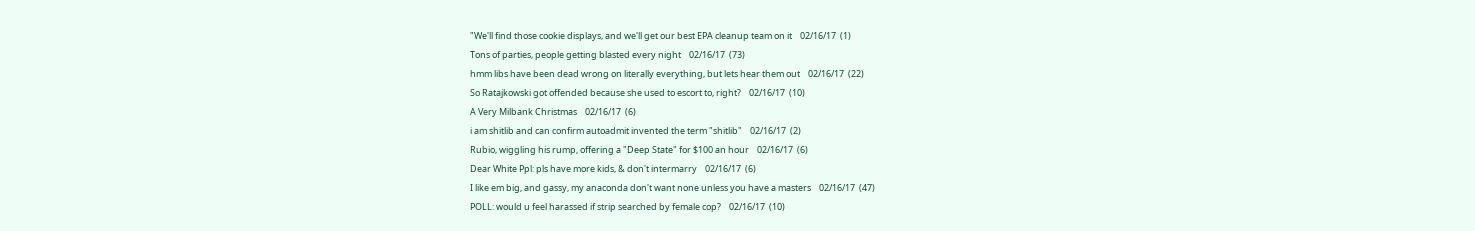"We'll find those cookie displays, and we'll get our best EPA cleanup team on it    02/16/17  (1)
Tons of parties, people getting blasted every night    02/16/17  (73)
hmm libs have been dead wrong on literally everything, but lets hear them out    02/16/17  (22)
So Ratajkowski got offended because she used to escort to, right?    02/16/17  (10)
A Very Milbank Christmas    02/16/17  (6)
i am shitlib and can confirm autoadmit invented the term "shitlib"    02/16/17  (2)
Rubio, wiggling his rump, offering a "Deep State" for $100 an hour    02/16/17  (6)
Dear White Ppl: pls have more kids, & don't intermarry    02/16/17  (6)
I like em big, and gassy, my anaconda don't want none unless you have a masters    02/16/17  (47)
POLL: would u feel harassed if strip searched by female cop?    02/16/17  (10)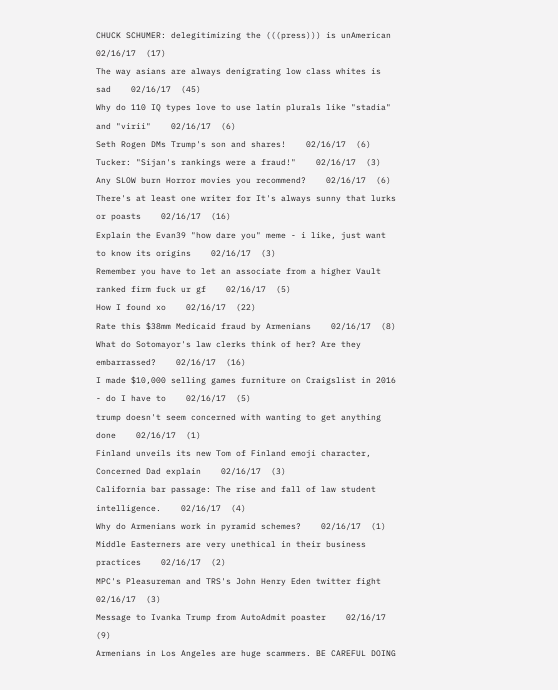CHUCK SCHUMER: delegitimizing the (((press))) is unAmerican    02/16/17  (17)
The way asians are always denigrating low class whites is sad    02/16/17  (45)
Why do 110 IQ types love to use latin plurals like "stadia" and "virii"    02/16/17  (6)
Seth Rogen DMs Trump's son and shares!    02/16/17  (6)
Tucker: "Sijan's rankings were a fraud!"    02/16/17  (3)
Any SLOW burn Horror movies you recommend?    02/16/17  (6)
There's at least one writer for It's always sunny that lurks or poasts    02/16/17  (16)
Explain the Evan39 "how dare you" meme - i like, just want to know its origins    02/16/17  (3)
Remember you have to let an associate from a higher Vault ranked firm fuck ur gf    02/16/17  (5)
How I found xo    02/16/17  (22)
Rate this $38mm Medicaid fraud by Armenians    02/16/17  (8)
What do Sotomayor's law clerks think of her? Are they embarrassed?    02/16/17  (16)
I made $10,000 selling games furniture on Craigslist in 2016 - do I have to    02/16/17  (5)
trump doesn't seem concerned with wanting to get anything done    02/16/17  (1)
Finland unveils its new Tom of Finland emoji character, Concerned Dad explain    02/16/17  (3)
California bar passage: The rise and fall of law student intelligence.    02/16/17  (4)
Why do Armenians work in pyramid schemes?    02/16/17  (1)
Middle Easterners are very unethical in their business practices    02/16/17  (2)
MPC's Pleasureman and TRS's John Henry Eden twitter fight    02/16/17  (3)
Message to Ivanka Trump from AutoAdmit poaster    02/16/17  (9)
Armenians in Los Angeles are huge scammers. BE CAREFUL DOING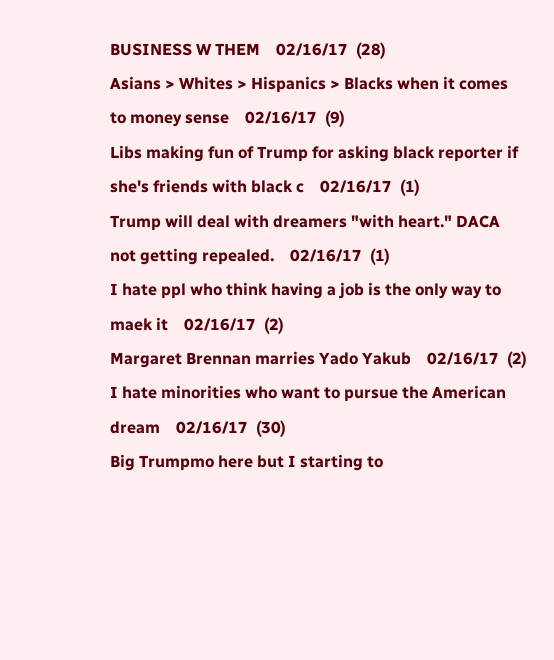BUSINESS W THEM    02/16/17  (28)
Asians > Whites > Hispanics > Blacks when it comes to money sense    02/16/17  (9)
Libs making fun of Trump for asking black reporter if she's friends with black c    02/16/17  (1)
Trump will deal with dreamers "with heart." DACA not getting repealed.    02/16/17  (1)
I hate ppl who think having a job is the only way to maek it    02/16/17  (2)
Margaret Brennan marries Yado Yakub    02/16/17  (2)
I hate minorities who want to pursue the American dream    02/16/17  (30)
Big Trumpmo here but I starting to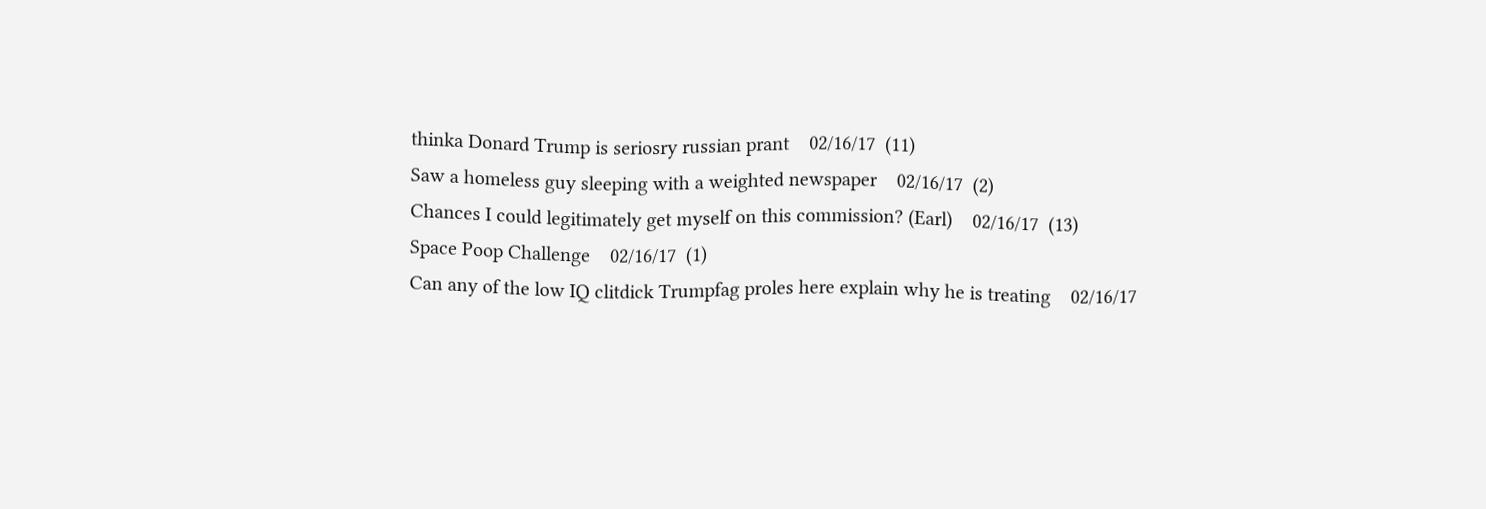thinka Donard Trump is seriosry russian prant    02/16/17  (11)
Saw a homeless guy sleeping with a weighted newspaper    02/16/17  (2)
Chances I could legitimately get myself on this commission? (Earl)    02/16/17  (13)
Space Poop Challenge    02/16/17  (1)
Can any of the low IQ clitdick Trumpfag proles here explain why he is treating    02/16/17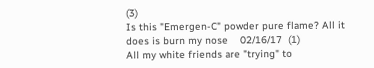(3)
Is this "Emergen-C" powder pure flame? All it does is burn my nose    02/16/17  (1)
All my white friends are "trying" to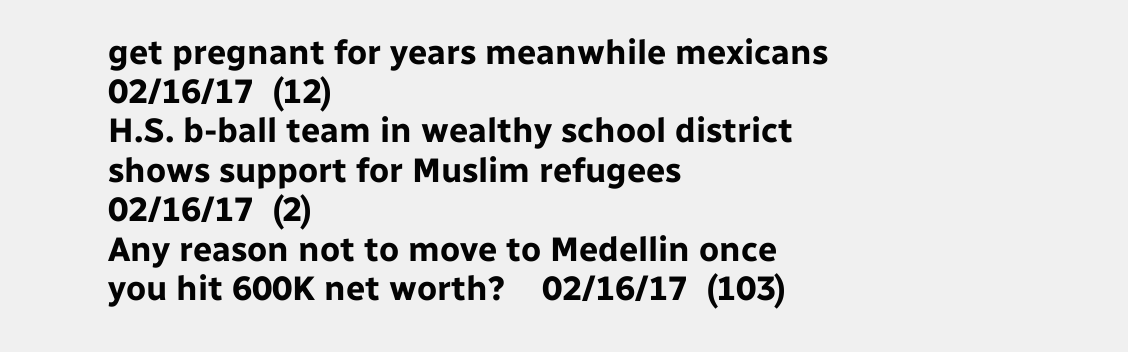get pregnant for years meanwhile mexicans    02/16/17  (12)
H.S. b-ball team in wealthy school district shows support for Muslim refugees    02/16/17  (2)
Any reason not to move to Medellin once you hit 600K net worth?    02/16/17  (103)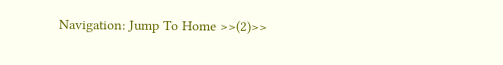Navigation: Jump To Home >>(2)>>